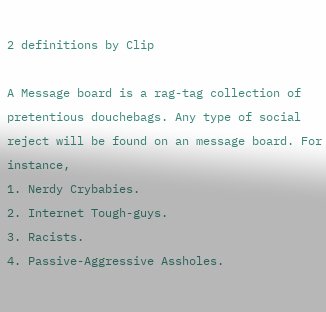2 definitions by Clip

A Message board is a rag-tag collection of pretentious douchebags. Any type of social reject will be found on an message board. For instance,
1. Nerdy Crybabies.
2. Internet Tough-guys.
3. Racists.
4. Passive-Aggressive Assholes.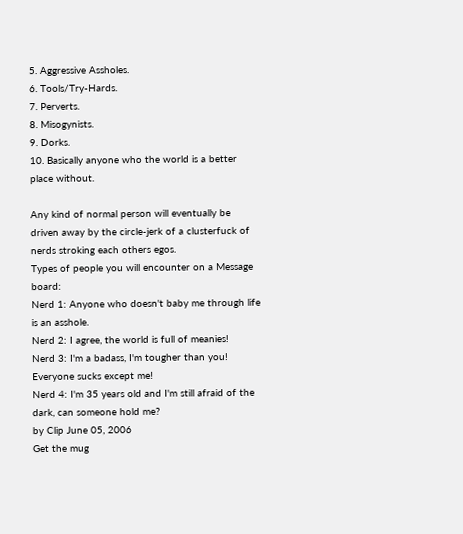5. Aggressive Assholes.
6. Tools/Try-Hards.
7. Perverts.
8. Misogynists.
9. Dorks.
10. Basically anyone who the world is a better place without.

Any kind of normal person will eventually be driven away by the circle-jerk of a clusterfuck of nerds stroking each others egos.
Types of people you will encounter on a Message board:
Nerd 1: Anyone who doesn't baby me through life is an asshole.
Nerd 2: I agree, the world is full of meanies!
Nerd 3: I'm a badass, I'm tougher than you! Everyone sucks except me!
Nerd 4: I'm 35 years old and I'm still afraid of the dark, can someone hold me?
by Clip June 05, 2006
Get the mug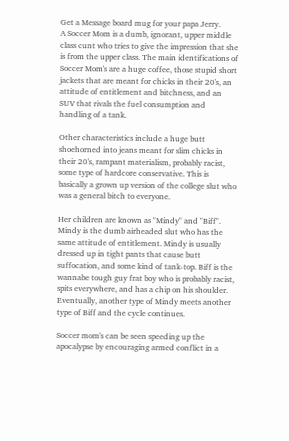Get a Message board mug for your papa Jerry.
A Soccer Mom is a dumb, ignorant, upper middle class cunt who tries to give the impression that she is from the upper class. The main identifications of Soccer Mom's are a huge coffee, those stupid short jackets that are meant for chicks in their 20's, an attitude of entitlement and bitchness, and an SUV that rivals the fuel consumption and handling of a tank.

Other characteristics include a huge butt shoehorned into jeans meant for slim chicks in their 20's, rampant materialism, probably racist, some type of hardcore conservative. This is basically a grown up version of the college slut who was a general bitch to everyone.

Her children are known as "Mindy" and "Biff". Mindy is the dumb airheaded slut who has the same attitude of entitlement. Mindy is usually dressed up in tight pants that cause butt suffocation, and some kind of tank-top. Biff is the wannabe tough guy frat boy who is probably racist, spits everywhere, and has a chip on his shoulder. Eventually, another type of Mindy meets another type of Biff and the cycle continues.

Soccer mom's can be seen speeding up the apocalypse by encouraging armed conflict in a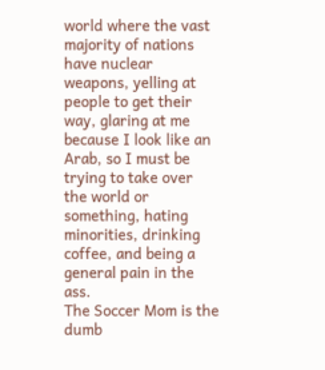world where the vast majority of nations have nuclear weapons, yelling at people to get their way, glaring at me because I look like an Arab, so I must be trying to take over the world or something, hating minorities, drinking coffee, and being a general pain in the ass.
The Soccer Mom is the dumb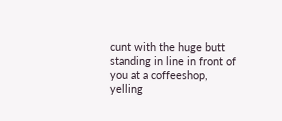cunt with the huge butt standing in line in front of you at a coffeeshop, yelling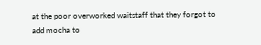at the poor overworked waitstaff that they forgot to add mocha to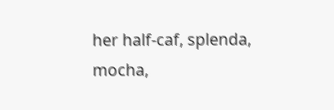her half-caf, splenda, mocha,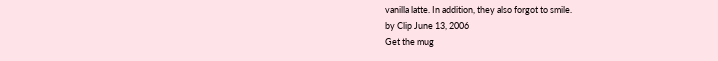vanilla latte. In addition, they also forgot to smile.
by Clip June 13, 2006
Get the mug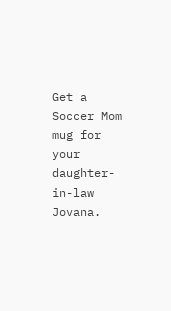Get a Soccer Mom mug for your daughter-in-law Jovana.